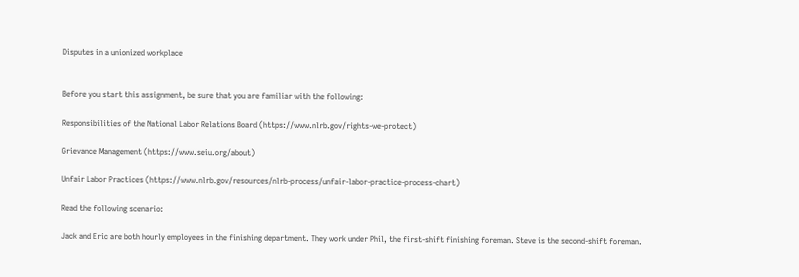Disputes in a unionized workplace


Before you start this assignment, be sure that you are familiar with the following:

Responsibilities of the National Labor Relations Board (https://www.nlrb.gov/rights-we-protect)

Grievance Management (https://www.seiu.org/about)

Unfair Labor Practices (https://www.nlrb.gov/resources/nlrb-process/unfair-labor-practice-process-chart)

Read the following scenario:

Jack and Eric are both hourly employees in the finishing department. They work under Phil, the first-shift finishing foreman. Steve is the second-shift foreman.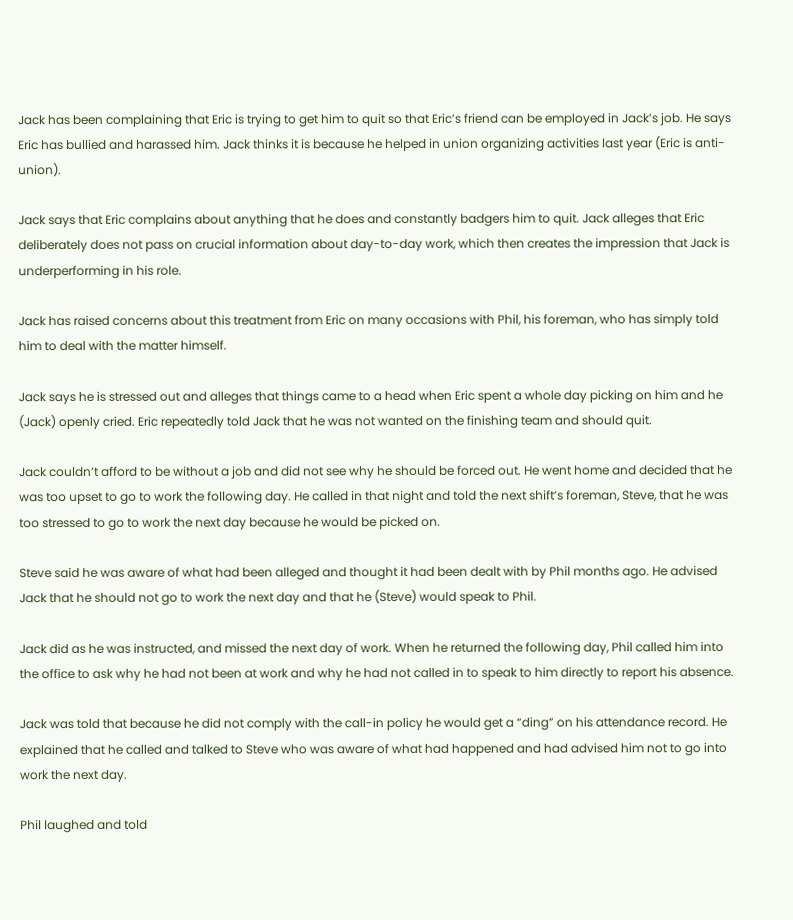Jack has been complaining that Eric is trying to get him to quit so that Eric’s friend can be employed in Jack’s job. He says Eric has bullied and harassed him. Jack thinks it is because he helped in union organizing activities last year (Eric is anti-union).

Jack says that Eric complains about anything that he does and constantly badgers him to quit. Jack alleges that Eric deliberately does not pass on crucial information about day-to-day work, which then creates the impression that Jack is underperforming in his role.

Jack has raised concerns about this treatment from Eric on many occasions with Phil, his foreman, who has simply told him to deal with the matter himself.

Jack says he is stressed out and alleges that things came to a head when Eric spent a whole day picking on him and he (Jack) openly cried. Eric repeatedly told Jack that he was not wanted on the finishing team and should quit.

Jack couldn’t afford to be without a job and did not see why he should be forced out. He went home and decided that he was too upset to go to work the following day. He called in that night and told the next shift’s foreman, Steve, that he was too stressed to go to work the next day because he would be picked on.

Steve said he was aware of what had been alleged and thought it had been dealt with by Phil months ago. He advised Jack that he should not go to work the next day and that he (Steve) would speak to Phil.

Jack did as he was instructed, and missed the next day of work. When he returned the following day, Phil called him into the office to ask why he had not been at work and why he had not called in to speak to him directly to report his absence.

Jack was told that because he did not comply with the call-in policy he would get a “ding” on his attendance record. He explained that he called and talked to Steve who was aware of what had happened and had advised him not to go into work the next day.

Phil laughed and told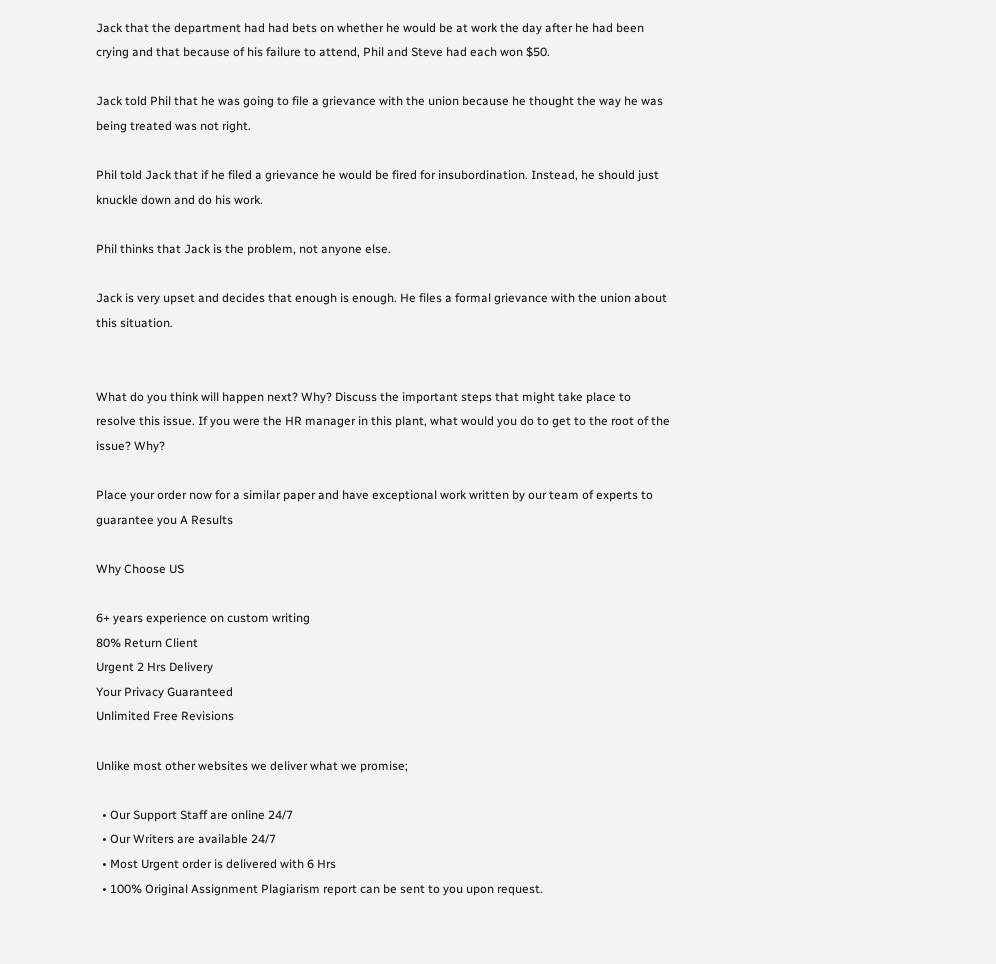Jack that the department had had bets on whether he would be at work the day after he had been crying and that because of his failure to attend, Phil and Steve had each won $50.

Jack told Phil that he was going to file a grievance with the union because he thought the way he was being treated was not right.

Phil told Jack that if he filed a grievance he would be fired for insubordination. Instead, he should just knuckle down and do his work.

Phil thinks that Jack is the problem, not anyone else.

Jack is very upset and decides that enough is enough. He files a formal grievance with the union about this situation.


What do you think will happen next? Why? Discuss the important steps that might take place to resolve this issue. If you were the HR manager in this plant, what would you do to get to the root of the issue? Why?

Place your order now for a similar paper and have exceptional work written by our team of experts to guarantee you A Results

Why Choose US

6+ years experience on custom writing
80% Return Client
Urgent 2 Hrs Delivery
Your Privacy Guaranteed
Unlimited Free Revisions

Unlike most other websites we deliver what we promise;

  • Our Support Staff are online 24/7
  • Our Writers are available 24/7
  • Most Urgent order is delivered with 6 Hrs
  • 100% Original Assignment Plagiarism report can be sent to you upon request.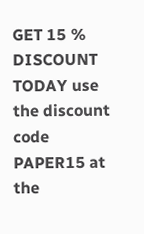GET 15 % DISCOUNT TODAY use the discount code PAPER15 at the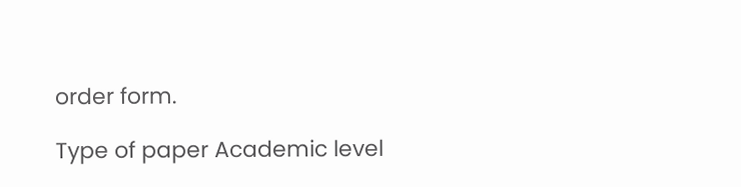order form.

Type of paper Academic level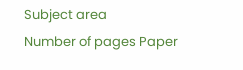Subject area
Number of pages Paper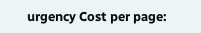urgency Cost per page: